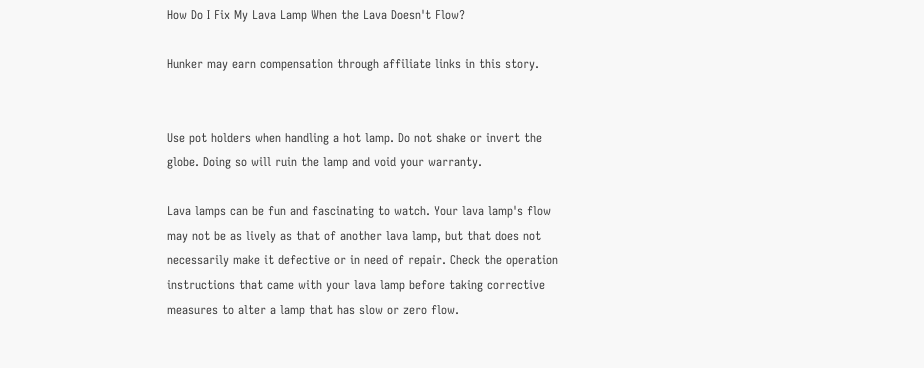How Do I Fix My Lava Lamp When the Lava Doesn't Flow?

Hunker may earn compensation through affiliate links in this story.


Use pot holders when handling a hot lamp. Do not shake or invert the globe. Doing so will ruin the lamp and void your warranty.

Lava lamps can be fun and fascinating to watch. Your lava lamp's flow may not be as lively as that of another lava lamp, but that does not necessarily make it defective or in need of repair. Check the operation instructions that came with your lava lamp before taking corrective measures to alter a lamp that has slow or zero flow.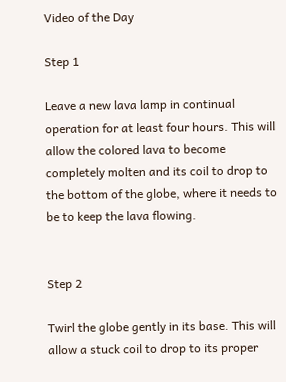Video of the Day

Step 1

Leave a new lava lamp in continual operation for at least four hours. This will allow the colored lava to become completely molten and its coil to drop to the bottom of the globe, where it needs to be to keep the lava flowing.


Step 2

Twirl the globe gently in its base. This will allow a stuck coil to drop to its proper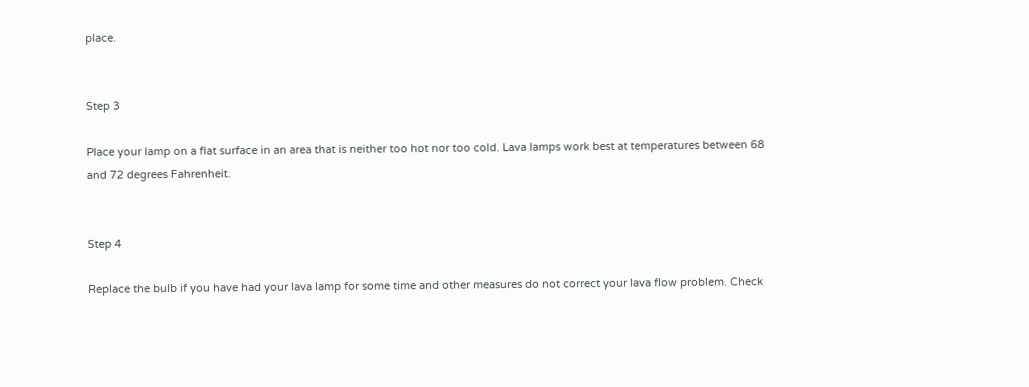place.


Step 3

Place your lamp on a flat surface in an area that is neither too hot nor too cold. Lava lamps work best at temperatures between 68 and 72 degrees Fahrenheit.


Step 4

Replace the bulb if you have had your lava lamp for some time and other measures do not correct your lava flow problem. Check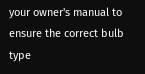your owner's manual to ensure the correct bulb type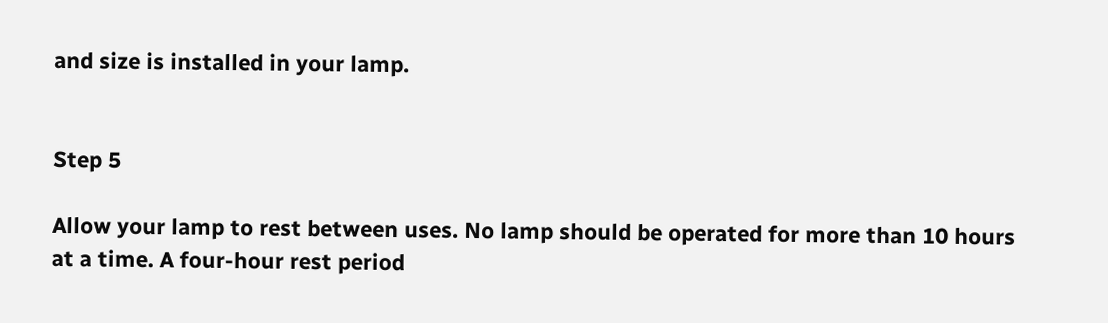and size is installed in your lamp.


Step 5

Allow your lamp to rest between uses. No lamp should be operated for more than 10 hours at a time. A four-hour rest period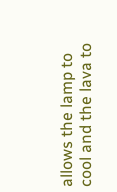allows the lamp to cool and the lava to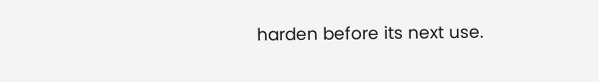harden before its next use.